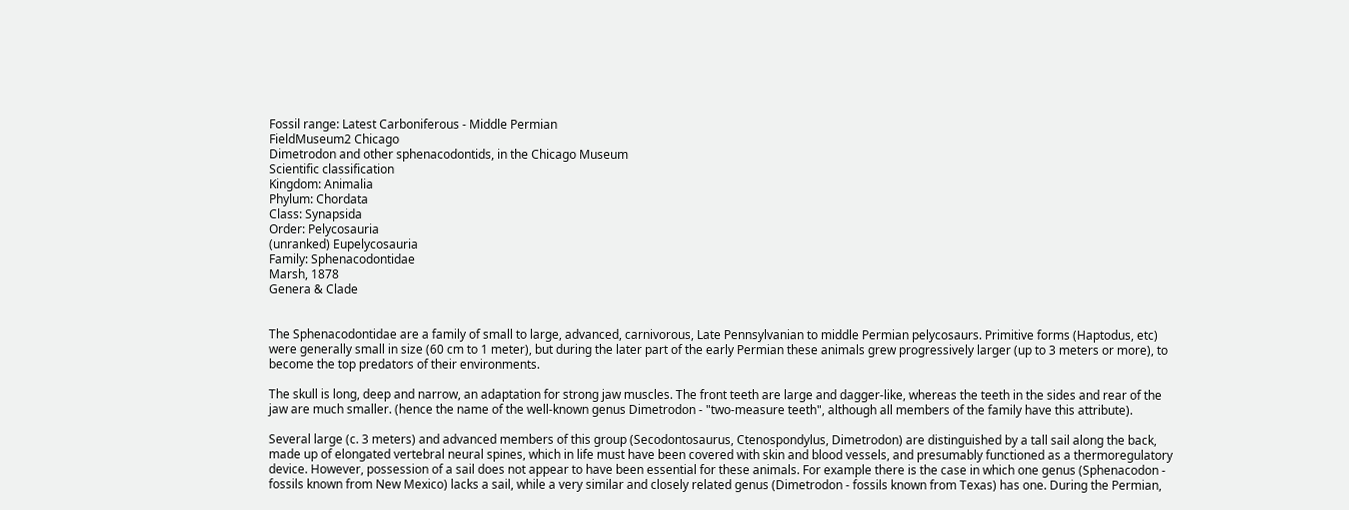Fossil range: Latest Carboniferous - Middle Permian
FieldMuseum2 Chicago
Dimetrodon and other sphenacodontids, in the Chicago Museum
Scientific classification
Kingdom: Animalia
Phylum: Chordata
Class: Synapsida
Order: Pelycosauria
(unranked) Eupelycosauria
Family: Sphenacodontidae
Marsh, 1878
Genera & Clade


The Sphenacodontidae are a family of small to large, advanced, carnivorous, Late Pennsylvanian to middle Permian pelycosaurs. Primitive forms (Haptodus, etc) were generally small in size (60 cm to 1 meter), but during the later part of the early Permian these animals grew progressively larger (up to 3 meters or more), to become the top predators of their environments.

The skull is long, deep and narrow, an adaptation for strong jaw muscles. The front teeth are large and dagger-like, whereas the teeth in the sides and rear of the jaw are much smaller. (hence the name of the well-known genus Dimetrodon - "two-measure teeth", although all members of the family have this attribute).

Several large (c. 3 meters) and advanced members of this group (Secodontosaurus, Ctenospondylus, Dimetrodon) are distinguished by a tall sail along the back, made up of elongated vertebral neural spines, which in life must have been covered with skin and blood vessels, and presumably functioned as a thermoregulatory device. However, possession of a sail does not appear to have been essential for these animals. For example there is the case in which one genus (Sphenacodon - fossils known from New Mexico) lacks a sail, while a very similar and closely related genus (Dimetrodon - fossils known from Texas) has one. During the Permian,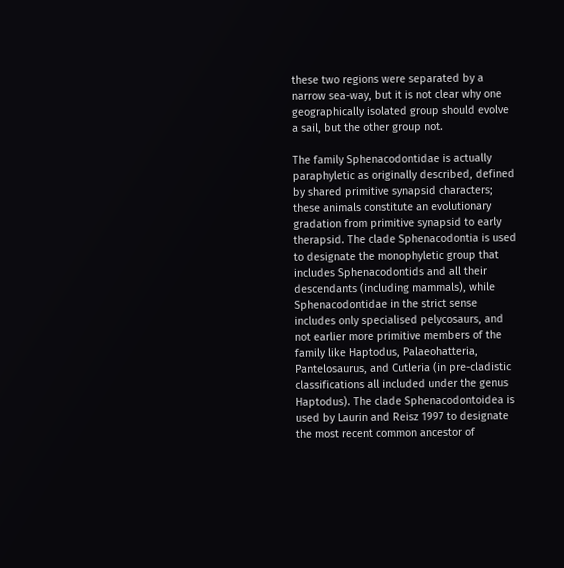these two regions were separated by a narrow sea-way, but it is not clear why one geographically isolated group should evolve a sail, but the other group not.

The family Sphenacodontidae is actually paraphyletic as originally described, defined by shared primitive synapsid characters; these animals constitute an evolutionary gradation from primitive synapsid to early therapsid. The clade Sphenacodontia is used to designate the monophyletic group that includes Sphenacodontids and all their descendants (including mammals), while Sphenacodontidae in the strict sense includes only specialised pelycosaurs, and not earlier more primitive members of the family like Haptodus, Palaeohatteria, Pantelosaurus, and Cutleria (in pre-cladistic classifications all included under the genus Haptodus). The clade Sphenacodontoidea is used by Laurin and Reisz 1997 to designate the most recent common ancestor of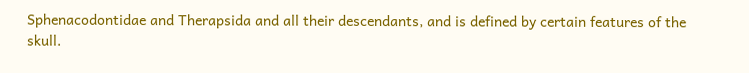Sphenacodontidae and Therapsida and all their descendants, and is defined by certain features of the skull.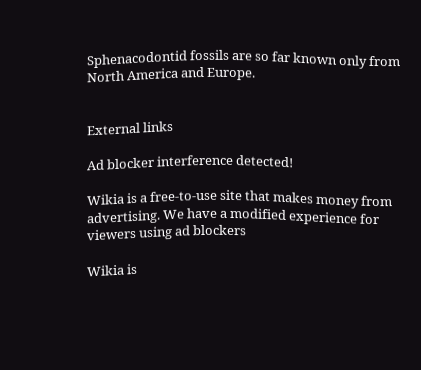Sphenacodontid fossils are so far known only from North America and Europe.


External links

Ad blocker interference detected!

Wikia is a free-to-use site that makes money from advertising. We have a modified experience for viewers using ad blockers

Wikia is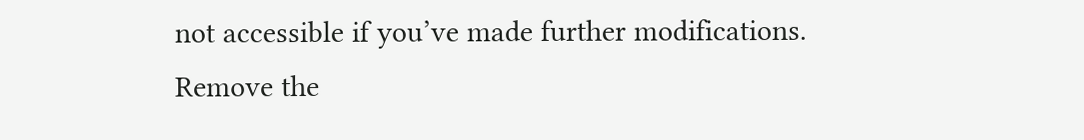not accessible if you’ve made further modifications. Remove the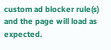custom ad blocker rule(s) and the page will load as expected.